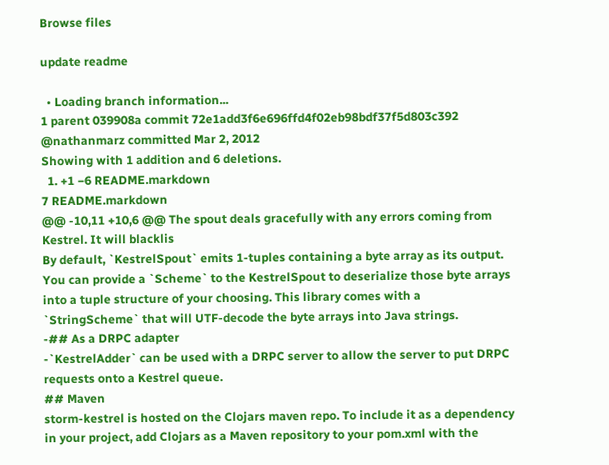Browse files

update readme

  • Loading branch information...
1 parent 039908a commit 72e1add3f6e696ffd4f02eb98bdf37f5d803c392 @nathanmarz committed Mar 2, 2012
Showing with 1 addition and 6 deletions.
  1. +1 −6 README.markdown
7 README.markdown
@@ -10,11 +10,6 @@ The spout deals gracefully with any errors coming from Kestrel. It will blacklis
By default, `KestrelSpout` emits 1-tuples containing a byte array as its output. You can provide a `Scheme` to the KestrelSpout to deserialize those byte arrays into a tuple structure of your choosing. This library comes with a `StringScheme` that will UTF-decode the byte arrays into Java strings.
-## As a DRPC adapter
-`KestrelAdder` can be used with a DRPC server to allow the server to put DRPC requests onto a Kestrel queue.
## Maven
storm-kestrel is hosted on the Clojars maven repo. To include it as a dependency in your project, add Clojars as a Maven repository to your pom.xml with the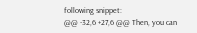following snippet:
@@ -32,6 +27,6 @@ Then, you can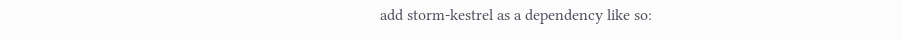add storm-kestrel as a dependency like so: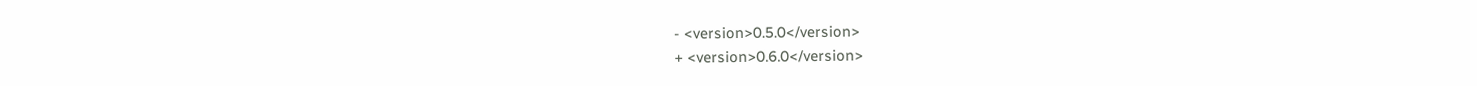- <version>0.5.0</version>
+ <version>0.6.0</version>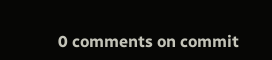0 comments on commit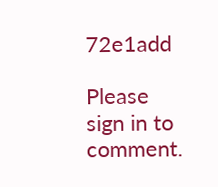72e1add

Please sign in to comment.